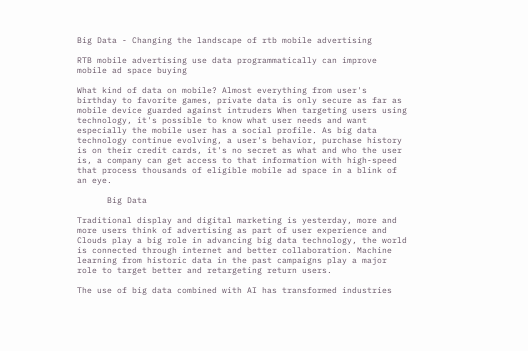Big Data - Changing the landscape of rtb mobile advertising

RTB mobile advertising use data programmatically can improve mobile ad space buying

What kind of data on mobile? Almost everything from user's birthday to favorite games, private data is only secure as far as mobile device guarded against intruders When targeting users using technology, it's possible to know what user needs and want especially the mobile user has a social profile. As big data technology continue evolving, a user's behavior, purchase history is on their credit cards, it's no secret as what and who the user is, a company can get access to that information with high-speed that process thousands of eligible mobile ad space in a blink of an eye.

      Big Data

Traditional display and digital marketing is yesterday, more and more users think of advertising as part of user experience and Clouds play a big role in advancing big data technology, the world is connected through internet and better collaboration. Machine learning from historic data in the past campaigns play a major role to target better and retargeting return users.

The use of big data combined with AI has transformed industries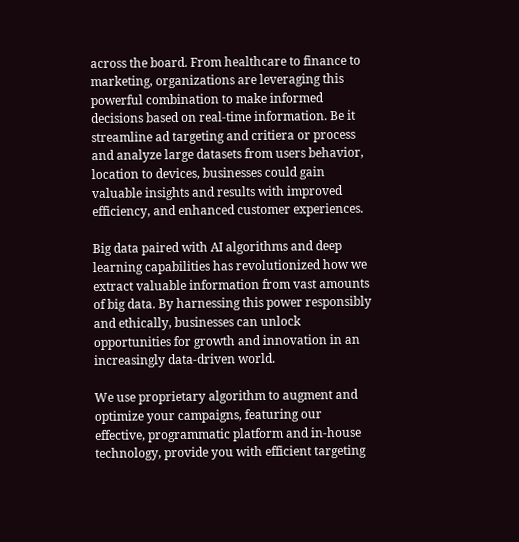across the board. From healthcare to finance to marketing, organizations are leveraging this powerful combination to make informed decisions based on real-time information. Be it streamline ad targeting and critiera or process and analyze large datasets from users behavior, location to devices, businesses could gain valuable insights and results with improved efficiency, and enhanced customer experiences.

Big data paired with AI algorithms and deep learning capabilities has revolutionized how we extract valuable information from vast amounts of big data. By harnessing this power responsibly and ethically, businesses can unlock opportunities for growth and innovation in an increasingly data-driven world.

We use proprietary algorithm to augment and optimize your campaigns, featuring our effective, programmatic platform and in-house technology, provide you with efficient targeting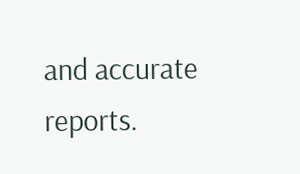and accurate reports.